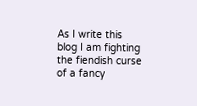As I write this blog I am fighting the fiendish curse of a fancy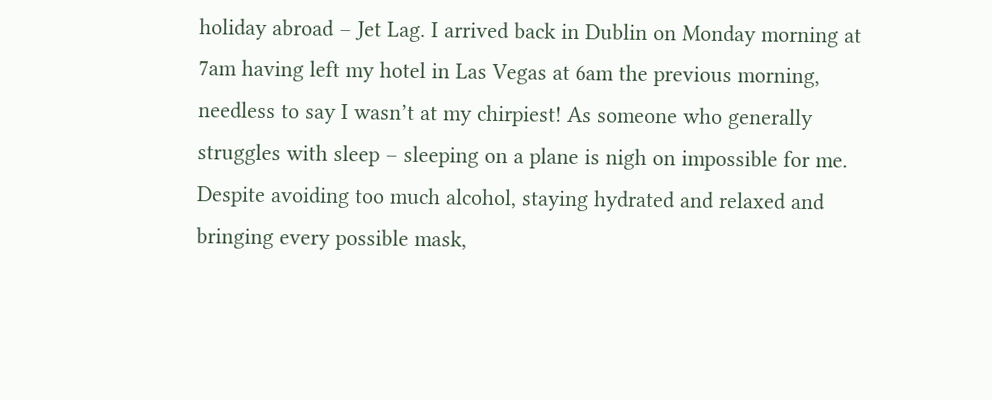holiday abroad – Jet Lag. I arrived back in Dublin on Monday morning at 7am having left my hotel in Las Vegas at 6am the previous morning, needless to say I wasn’t at my chirpiest! As someone who generally struggles with sleep – sleeping on a plane is nigh on impossible for me. Despite avoiding too much alcohol, staying hydrated and relaxed and bringing every possible mask,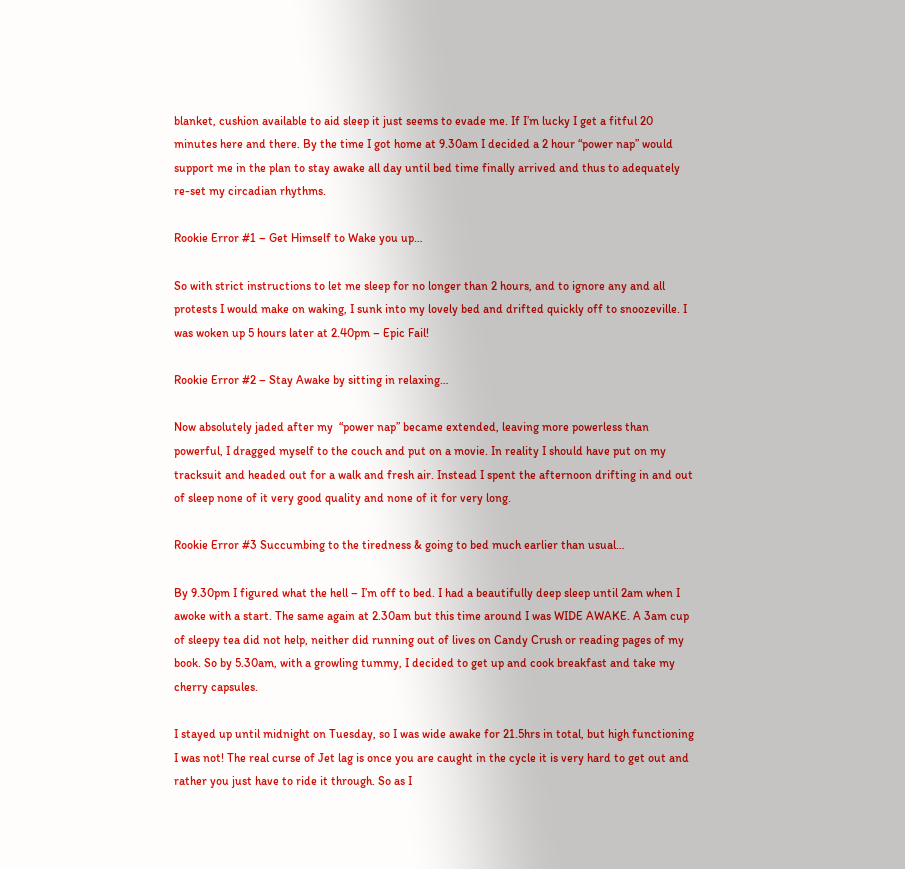blanket, cushion available to aid sleep it just seems to evade me. If I’m lucky I get a fitful 20 minutes here and there. By the time I got home at 9.30am I decided a 2 hour “power nap” would support me in the plan to stay awake all day until bed time finally arrived and thus to adequately re-set my circadian rhythms.

Rookie Error #1 – Get Himself to Wake you up…

So with strict instructions to let me sleep for no longer than 2 hours, and to ignore any and all protests I would make on waking, I sunk into my lovely bed and drifted quickly off to snoozeville. I was woken up 5 hours later at 2.40pm – Epic Fail!

Rookie Error #2 – Stay Awake by sitting in relaxing…

Now absolutely jaded after my  “power nap” became extended, leaving more powerless than powerful, I dragged myself to the couch and put on a movie. In reality I should have put on my tracksuit and headed out for a walk and fresh air. Instead I spent the afternoon drifting in and out of sleep none of it very good quality and none of it for very long.

Rookie Error #3 Succumbing to the tiredness & going to bed much earlier than usual…

By 9.30pm I figured what the hell – I’m off to bed. I had a beautifully deep sleep until 2am when I awoke with a start. The same again at 2.30am but this time around I was WIDE AWAKE. A 3am cup of sleepy tea did not help, neither did running out of lives on Candy Crush or reading pages of my book. So by 5.30am, with a growling tummy, I decided to get up and cook breakfast and take my cherry capsules.

I stayed up until midnight on Tuesday, so I was wide awake for 21.5hrs in total, but high functioning I was not! The real curse of Jet lag is once you are caught in the cycle it is very hard to get out and rather you just have to ride it through. So as I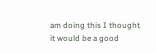am doing this I thought it would be a good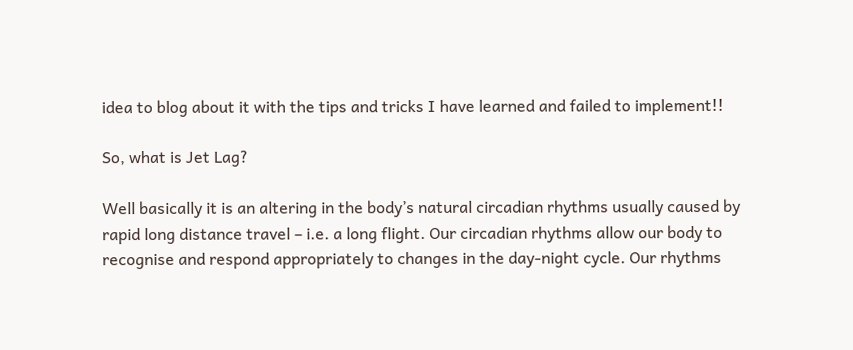idea to blog about it with the tips and tricks I have learned and failed to implement!!

So, what is Jet Lag?

Well basically it is an altering in the body’s natural circadian rhythms usually caused by rapid long distance travel – i.e. a long flight. Our circadian rhythms allow our body to recognise and respond appropriately to changes in the day-night cycle. Our rhythms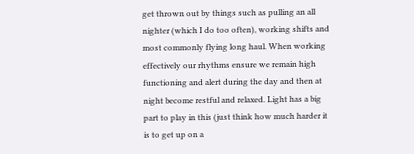get thrown out by things such as pulling an all nighter (which I do too often), working shifts and most commonly flying long haul. When working effectively our rhythms ensure we remain high functioning and alert during the day and then at night become restful and relaxed. Light has a big part to play in this (just think how much harder it is to get up on a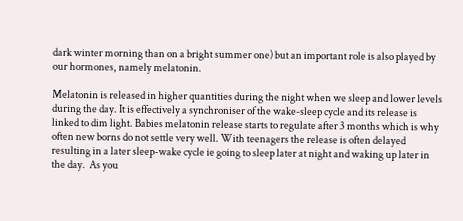dark winter morning than on a bright summer one) but an important role is also played by our hormones, namely melatonin.

Melatonin is released in higher quantities during the night when we sleep and lower levels during the day. It is effectively a synchroniser of the wake-sleep cycle and its release is linked to dim light. Babies melatonin release starts to regulate after 3 months which is why often new borns do not settle very well. With teenagers the release is often delayed resulting in a later sleep-wake cycle ie going to sleep later at night and waking up later in the day.  As you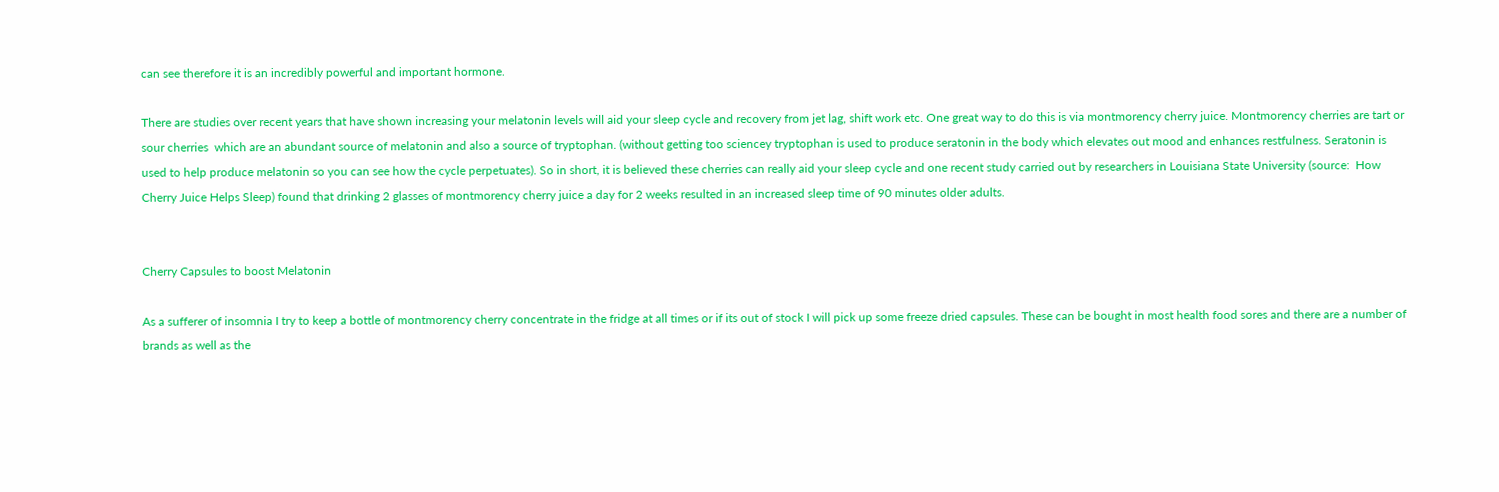can see therefore it is an incredibly powerful and important hormone.

There are studies over recent years that have shown increasing your melatonin levels will aid your sleep cycle and recovery from jet lag, shift work etc. One great way to do this is via montmorency cherry juice. Montmorency cherries are tart or sour cherries  which are an abundant source of melatonin and also a source of tryptophan. (without getting too sciencey tryptophan is used to produce seratonin in the body which elevates out mood and enhances restfulness. Seratonin is used to help produce melatonin so you can see how the cycle perpetuates). So in short, it is believed these cherries can really aid your sleep cycle and one recent study carried out by researchers in Louisiana State University (source:  How Cherry Juice Helps Sleep) found that drinking 2 glasses of montmorency cherry juice a day for 2 weeks resulted in an increased sleep time of 90 minutes older adults.


Cherry Capsules to boost Melatonin

As a sufferer of insomnia I try to keep a bottle of montmorency cherry concentrate in the fridge at all times or if its out of stock I will pick up some freeze dried capsules. These can be bought in most health food sores and there are a number of brands as well as the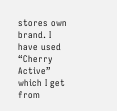stores own brand. I have used “Cherry Active” which I get from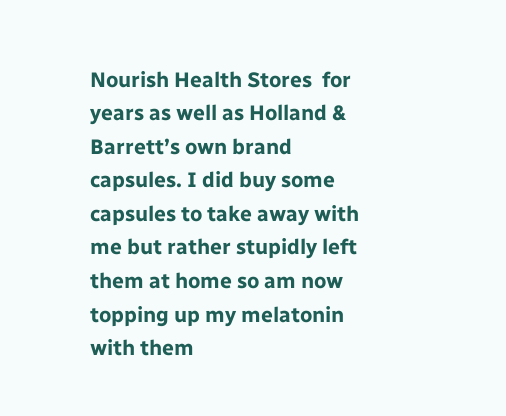Nourish Health Stores  for years as well as Holland & Barrett’s own brand capsules. I did buy some capsules to take away with me but rather stupidly left them at home so am now topping up my melatonin with them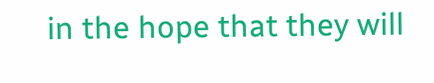in the hope that they will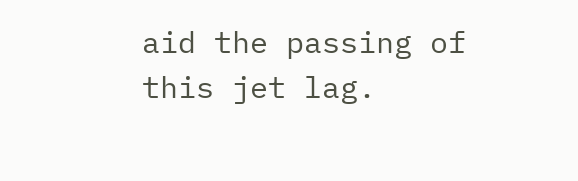aid the passing of this jet lag.